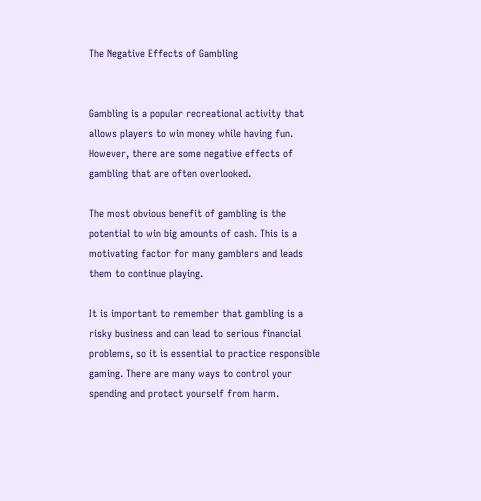The Negative Effects of Gambling


Gambling is a popular recreational activity that allows players to win money while having fun. However, there are some negative effects of gambling that are often overlooked.

The most obvious benefit of gambling is the potential to win big amounts of cash. This is a motivating factor for many gamblers and leads them to continue playing.

It is important to remember that gambling is a risky business and can lead to serious financial problems, so it is essential to practice responsible gaming. There are many ways to control your spending and protect yourself from harm.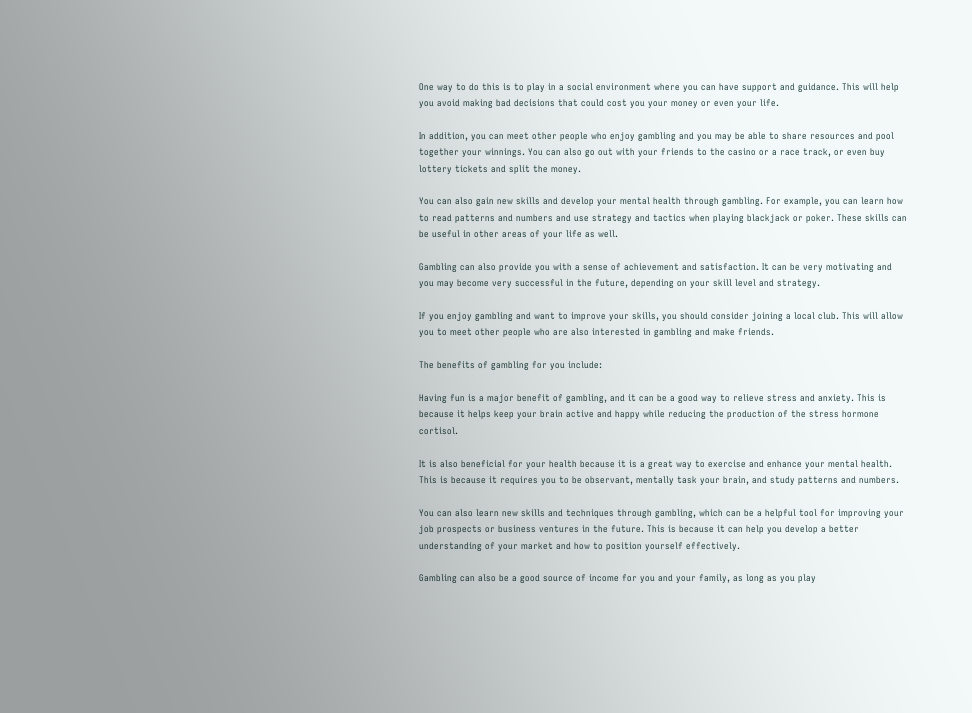One way to do this is to play in a social environment where you can have support and guidance. This will help you avoid making bad decisions that could cost you your money or even your life.

In addition, you can meet other people who enjoy gambling and you may be able to share resources and pool together your winnings. You can also go out with your friends to the casino or a race track, or even buy lottery tickets and split the money.

You can also gain new skills and develop your mental health through gambling. For example, you can learn how to read patterns and numbers and use strategy and tactics when playing blackjack or poker. These skills can be useful in other areas of your life as well.

Gambling can also provide you with a sense of achievement and satisfaction. It can be very motivating and you may become very successful in the future, depending on your skill level and strategy.

If you enjoy gambling and want to improve your skills, you should consider joining a local club. This will allow you to meet other people who are also interested in gambling and make friends.

The benefits of gambling for you include:

Having fun is a major benefit of gambling, and it can be a good way to relieve stress and anxiety. This is because it helps keep your brain active and happy while reducing the production of the stress hormone cortisol.

It is also beneficial for your health because it is a great way to exercise and enhance your mental health. This is because it requires you to be observant, mentally task your brain, and study patterns and numbers.

You can also learn new skills and techniques through gambling, which can be a helpful tool for improving your job prospects or business ventures in the future. This is because it can help you develop a better understanding of your market and how to position yourself effectively.

Gambling can also be a good source of income for you and your family, as long as you play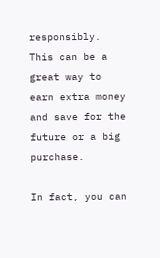responsibly. This can be a great way to earn extra money and save for the future or a big purchase.

In fact, you can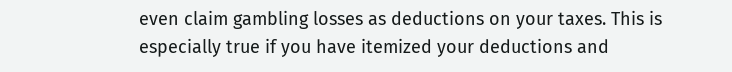even claim gambling losses as deductions on your taxes. This is especially true if you have itemized your deductions and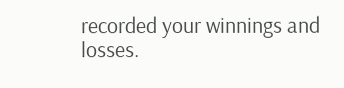recorded your winnings and losses.